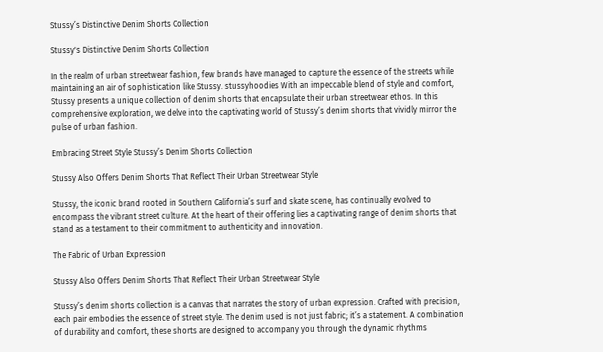Stussy’s Distinctive Denim Shorts Collection

Stussy's Distinctive Denim Shorts Collection

In the realm of urban streetwear fashion, few brands have managed to capture the essence of the streets while maintaining an air of sophistication like Stussy. stussyhoodies With an impeccable blend of style and comfort, Stussy presents a unique collection of denim shorts that encapsulate their urban streetwear ethos. In this comprehensive exploration, we delve into the captivating world of Stussy’s denim shorts that vividly mirror the pulse of urban fashion.

Embracing Street Style Stussy’s Denim Shorts Collection

Stussy Also Offers Denim Shorts That Reflect Their Urban Streetwear Style

Stussy, the iconic brand rooted in Southern California’s surf and skate scene, has continually evolved to encompass the vibrant street culture. At the heart of their offering lies a captivating range of denim shorts that stand as a testament to their commitment to authenticity and innovation.

The Fabric of Urban Expression

Stussy Also Offers Denim Shorts That Reflect Their Urban Streetwear Style

Stussy’s denim shorts collection is a canvas that narrates the story of urban expression. Crafted with precision, each pair embodies the essence of street style. The denim used is not just fabric; it’s a statement. A combination of durability and comfort, these shorts are designed to accompany you through the dynamic rhythms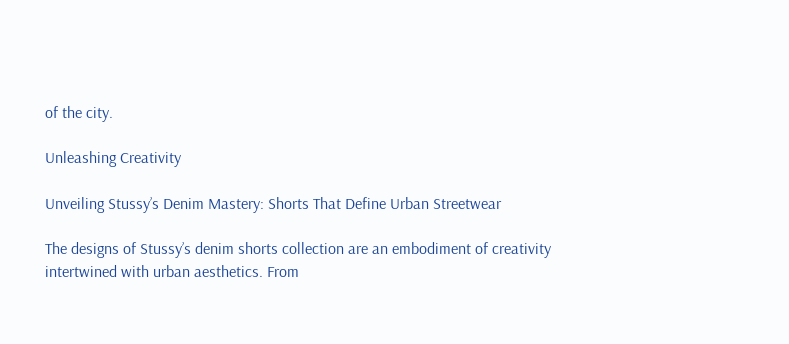of the city.

Unleashing Creativity

Unveiling Stussy’s Denim Mastery: Shorts That Define Urban Streetwear

The designs of Stussy’s denim shorts collection are an embodiment of creativity intertwined with urban aesthetics. From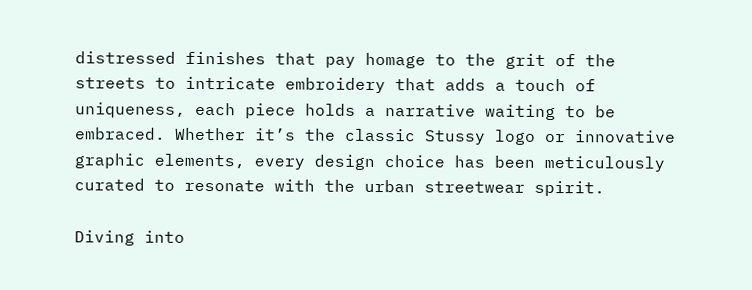distressed finishes that pay homage to the grit of the streets to intricate embroidery that adds a touch of uniqueness, each piece holds a narrative waiting to be embraced. Whether it’s the classic Stussy logo or innovative graphic elements, every design choice has been meticulously curated to resonate with the urban streetwear spirit.

Diving into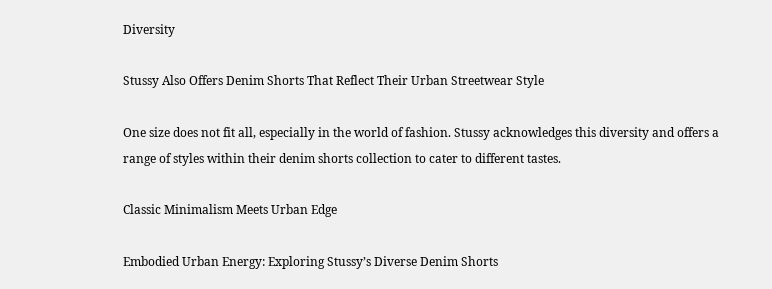Diversity

Stussy Also Offers Denim Shorts That Reflect Their Urban Streetwear Style

One size does not fit all, especially in the world of fashion. Stussy acknowledges this diversity and offers a range of styles within their denim shorts collection to cater to different tastes.

Classic Minimalism Meets Urban Edge

Embodied Urban Energy: Exploring Stussy’s Diverse Denim Shorts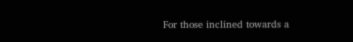For those inclined towards a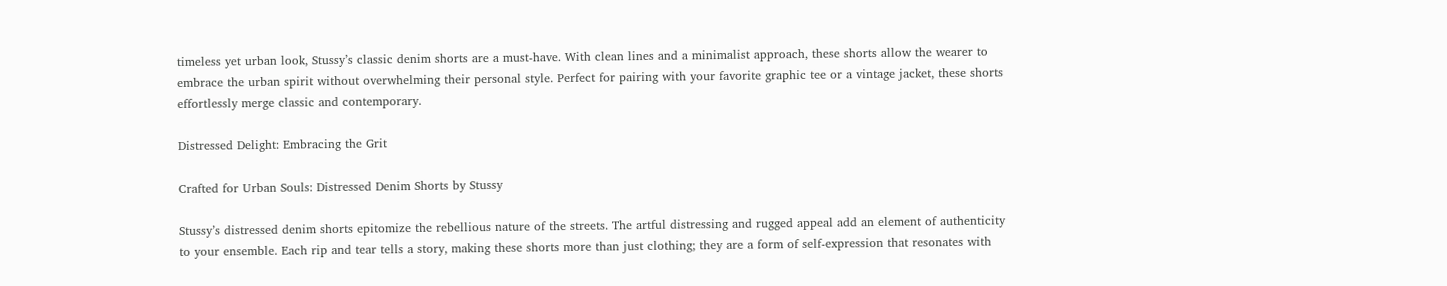timeless yet urban look, Stussy’s classic denim shorts are a must-have. With clean lines and a minimalist approach, these shorts allow the wearer to embrace the urban spirit without overwhelming their personal style. Perfect for pairing with your favorite graphic tee or a vintage jacket, these shorts effortlessly merge classic and contemporary.

Distressed Delight: Embracing the Grit

Crafted for Urban Souls: Distressed Denim Shorts by Stussy

Stussy’s distressed denim shorts epitomize the rebellious nature of the streets. The artful distressing and rugged appeal add an element of authenticity to your ensemble. Each rip and tear tells a story, making these shorts more than just clothing; they are a form of self-expression that resonates with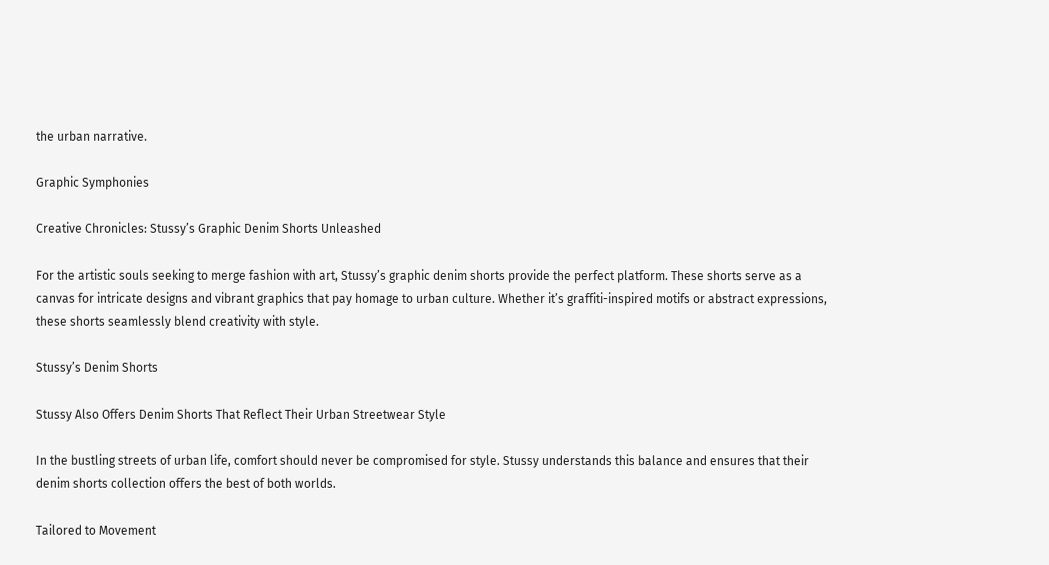the urban narrative.

Graphic Symphonies

Creative Chronicles: Stussy’s Graphic Denim Shorts Unleashed

For the artistic souls seeking to merge fashion with art, Stussy’s graphic denim shorts provide the perfect platform. These shorts serve as a canvas for intricate designs and vibrant graphics that pay homage to urban culture. Whether it’s graffiti-inspired motifs or abstract expressions, these shorts seamlessly blend creativity with style.

Stussy’s Denim Shorts

Stussy Also Offers Denim Shorts That Reflect Their Urban Streetwear Style

In the bustling streets of urban life, comfort should never be compromised for style. Stussy understands this balance and ensures that their denim shorts collection offers the best of both worlds.

Tailored to Movement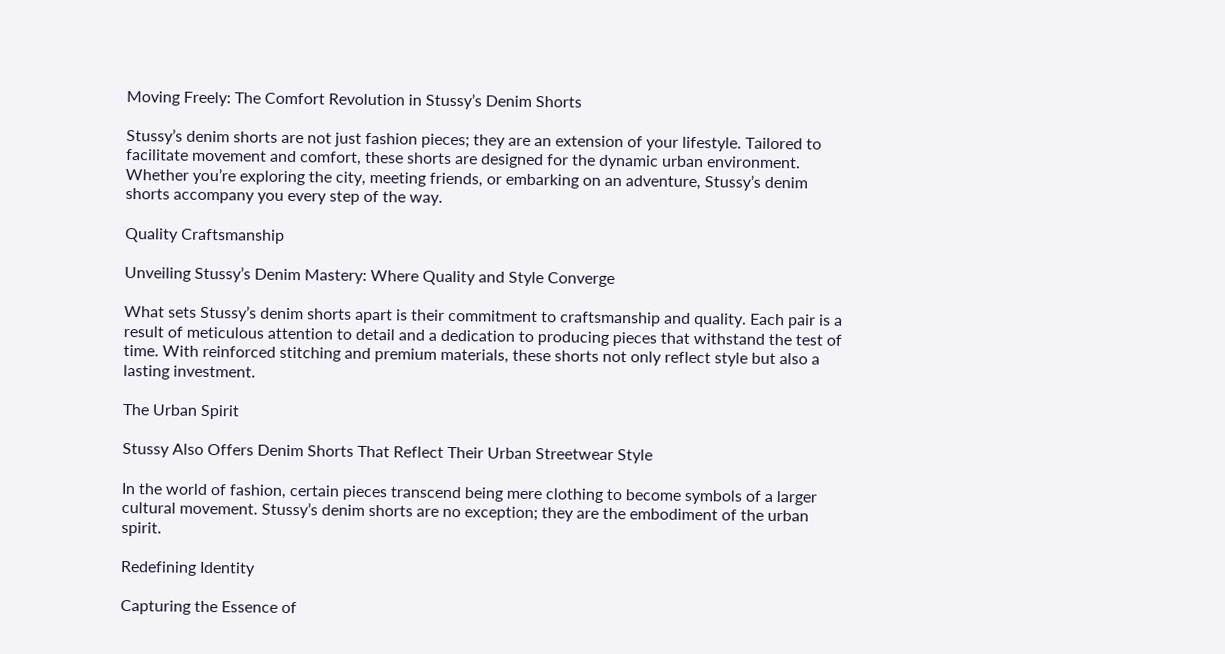Moving Freely: The Comfort Revolution in Stussy’s Denim Shorts

Stussy’s denim shorts are not just fashion pieces; they are an extension of your lifestyle. Tailored to facilitate movement and comfort, these shorts are designed for the dynamic urban environment. Whether you’re exploring the city, meeting friends, or embarking on an adventure, Stussy’s denim shorts accompany you every step of the way.

Quality Craftsmanship

Unveiling Stussy’s Denim Mastery: Where Quality and Style Converge

What sets Stussy’s denim shorts apart is their commitment to craftsmanship and quality. Each pair is a result of meticulous attention to detail and a dedication to producing pieces that withstand the test of time. With reinforced stitching and premium materials, these shorts not only reflect style but also a lasting investment.

The Urban Spirit

Stussy Also Offers Denim Shorts That Reflect Their Urban Streetwear Style

In the world of fashion, certain pieces transcend being mere clothing to become symbols of a larger cultural movement. Stussy’s denim shorts are no exception; they are the embodiment of the urban spirit.

Redefining Identity

Capturing the Essence of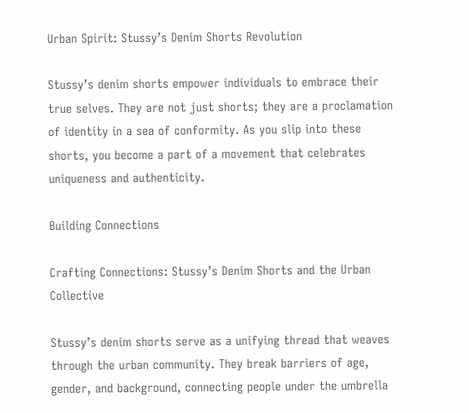Urban Spirit: Stussy’s Denim Shorts Revolution

Stussy’s denim shorts empower individuals to embrace their true selves. They are not just shorts; they are a proclamation of identity in a sea of conformity. As you slip into these shorts, you become a part of a movement that celebrates uniqueness and authenticity.

Building Connections

Crafting Connections: Stussy’s Denim Shorts and the Urban Collective

Stussy’s denim shorts serve as a unifying thread that weaves through the urban community. They break barriers of age, gender, and background, connecting people under the umbrella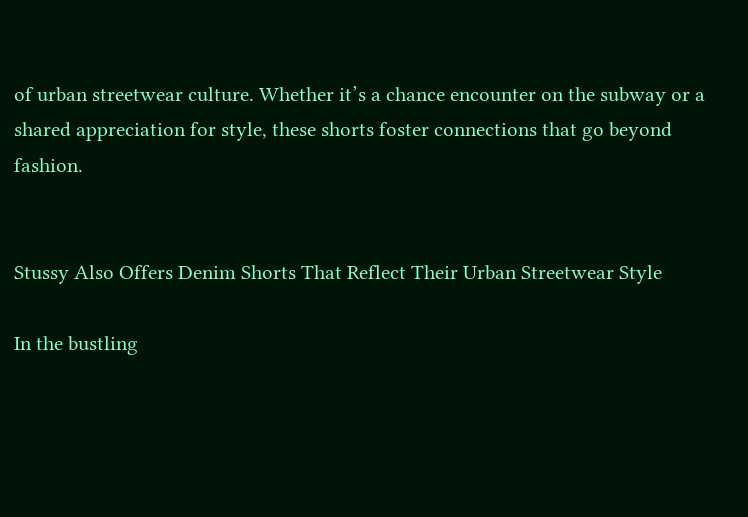of urban streetwear culture. Whether it’s a chance encounter on the subway or a shared appreciation for style, these shorts foster connections that go beyond fashion.


Stussy Also Offers Denim Shorts That Reflect Their Urban Streetwear Style

In the bustling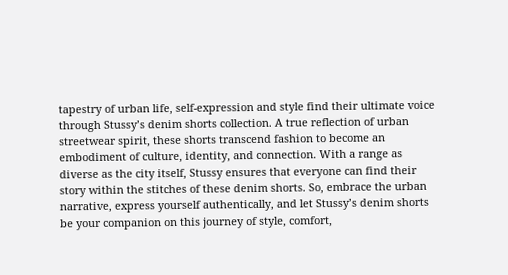tapestry of urban life, self-expression and style find their ultimate voice through Stussy’s denim shorts collection. A true reflection of urban streetwear spirit, these shorts transcend fashion to become an embodiment of culture, identity, and connection. With a range as diverse as the city itself, Stussy ensures that everyone can find their story within the stitches of these denim shorts. So, embrace the urban narrative, express yourself authentically, and let Stussy’s denim shorts be your companion on this journey of style, comfort,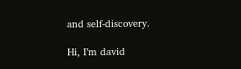and self-discovery.

Hi, I’m david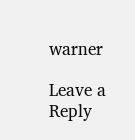warner

Leave a Reply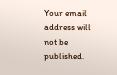Your email address will not be published.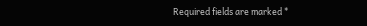Required fields are marked *